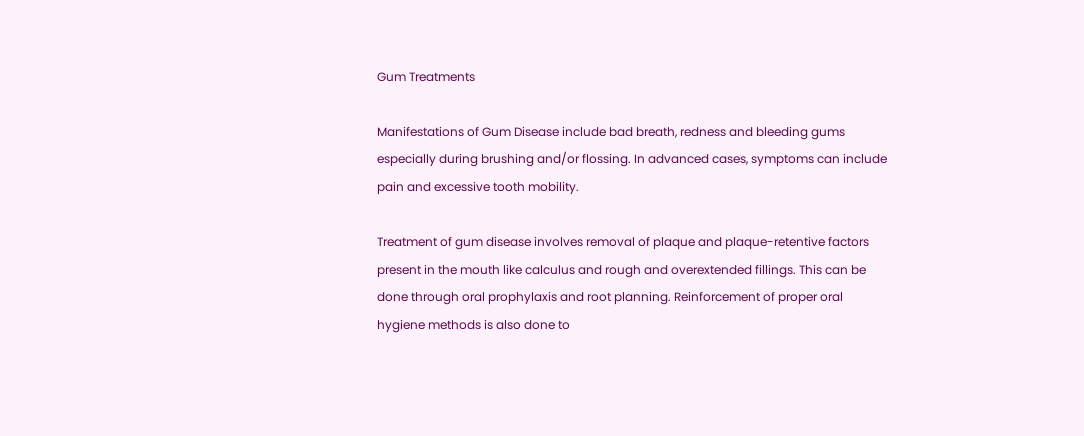Gum Treatments

Manifestations of Gum Disease include bad breath, redness and bleeding gums especially during brushing and/or flossing. In advanced cases, symptoms can include pain and excessive tooth mobility.

Treatment of gum disease involves removal of plaque and plaque-retentive factors present in the mouth like calculus and rough and overextended fillings. This can be done through oral prophylaxis and root planning. Reinforcement of proper oral hygiene methods is also done to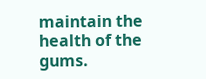maintain the health of the gums.